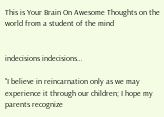This is Your Brain On Awesome Thoughts on the world from a student of the mind


indecisions indecisions…

"I believe in reincarnation only as we may experience it through our children; I hope my parents recognize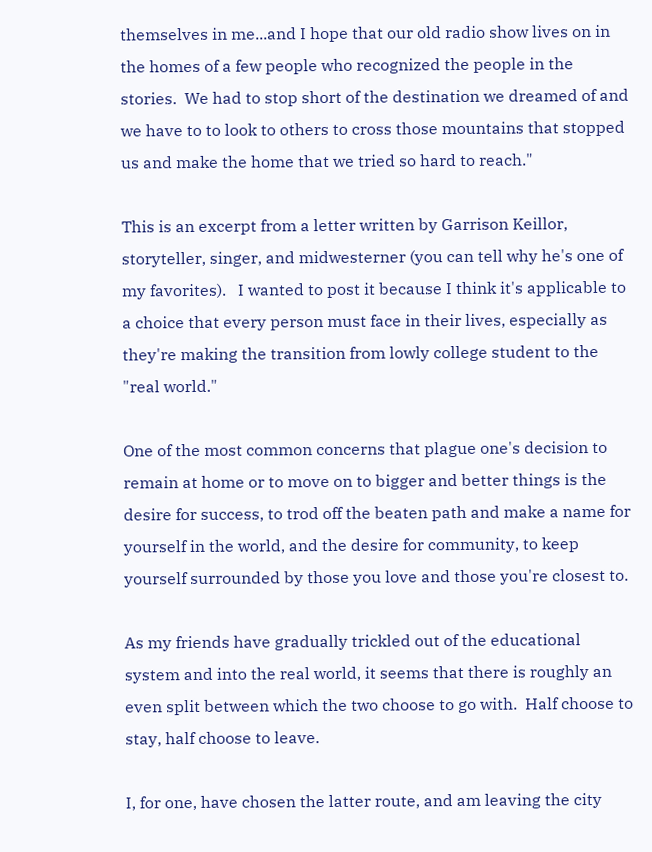themselves in me...and I hope that our old radio show lives on in the homes of a few people who recognized the people in the stories.  We had to stop short of the destination we dreamed of and we have to to look to others to cross those mountains that stopped us and make the home that we tried so hard to reach."

This is an excerpt from a letter written by Garrison Keillor, storyteller, singer, and midwesterner (you can tell why he's one of my favorites).   I wanted to post it because I think it's applicable to a choice that every person must face in their lives, especially as they're making the transition from lowly college student to the "real world."

One of the most common concerns that plague one's decision to remain at home or to move on to bigger and better things is the desire for success, to trod off the beaten path and make a name for yourself in the world, and the desire for community, to keep yourself surrounded by those you love and those you're closest to.

As my friends have gradually trickled out of the educational system and into the real world, it seems that there is roughly an even split between which the two choose to go with.  Half choose to stay, half choose to leave.

I, for one, have chosen the latter route, and am leaving the city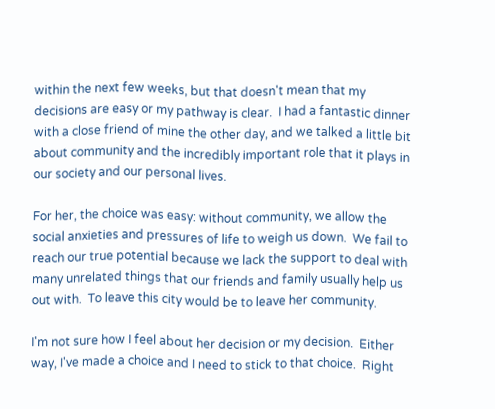within the next few weeks, but that doesn't mean that my decisions are easy or my pathway is clear.  I had a fantastic dinner with a close friend of mine the other day, and we talked a little bit about community and the incredibly important role that it plays in our society and our personal lives.

For her, the choice was easy: without community, we allow the social anxieties and pressures of life to weigh us down.  We fail to reach our true potential because we lack the support to deal with many unrelated things that our friends and family usually help us out with.  To leave this city would be to leave her community.

I'm not sure how I feel about her decision or my decision.  Either way, I've made a choice and I need to stick to that choice.  Right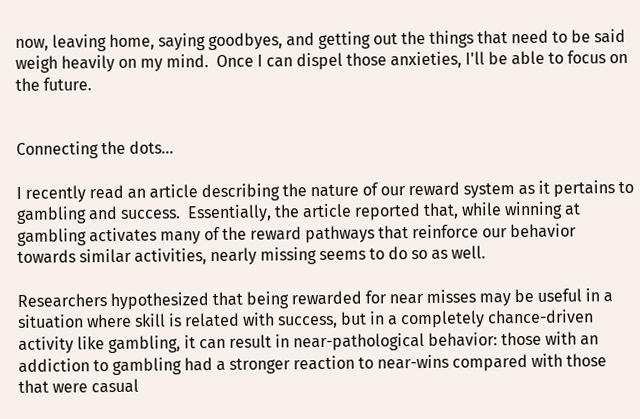now, leaving home, saying goodbyes, and getting out the things that need to be said weigh heavily on my mind.  Once I can dispel those anxieties, I'll be able to focus on the future.


Connecting the dots…

I recently read an article describing the nature of our reward system as it pertains to gambling and success.  Essentially, the article reported that, while winning at gambling activates many of the reward pathways that reinforce our behavior towards similar activities, nearly missing seems to do so as well.

Researchers hypothesized that being rewarded for near misses may be useful in a situation where skill is related with success, but in a completely chance-driven activity like gambling, it can result in near-pathological behavior: those with an addiction to gambling had a stronger reaction to near-wins compared with those that were casual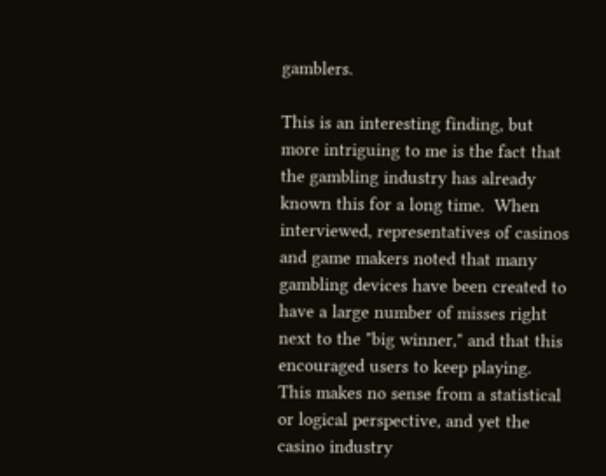gamblers.

This is an interesting finding, but more intriguing to me is the fact that the gambling industry has already known this for a long time.  When interviewed, representatives of casinos and game makers noted that many gambling devices have been created to have a large number of misses right next to the "big winner," and that this encouraged users to keep playing.  This makes no sense from a statistical or logical perspective, and yet the casino industry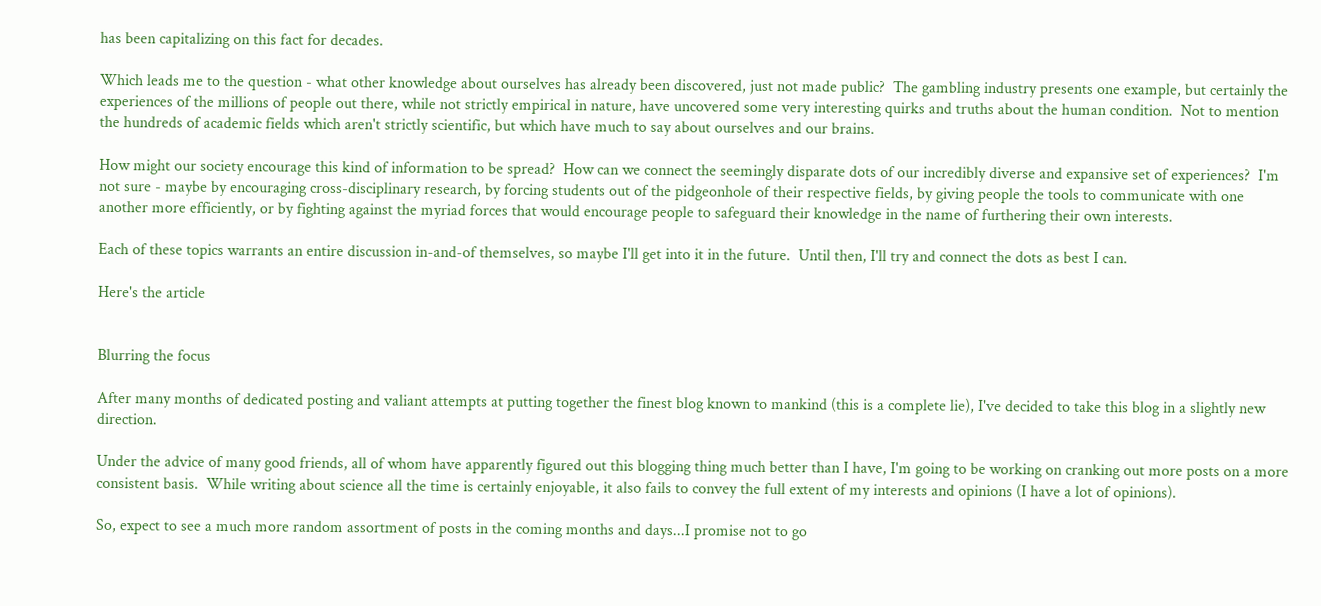has been capitalizing on this fact for decades.

Which leads me to the question - what other knowledge about ourselves has already been discovered, just not made public?  The gambling industry presents one example, but certainly the experiences of the millions of people out there, while not strictly empirical in nature, have uncovered some very interesting quirks and truths about the human condition.  Not to mention the hundreds of academic fields which aren't strictly scientific, but which have much to say about ourselves and our brains.

How might our society encourage this kind of information to be spread?  How can we connect the seemingly disparate dots of our incredibly diverse and expansive set of experiences?  I'm not sure - maybe by encouraging cross-disciplinary research, by forcing students out of the pidgeonhole of their respective fields, by giving people the tools to communicate with one another more efficiently, or by fighting against the myriad forces that would encourage people to safeguard their knowledge in the name of furthering their own interests.

Each of these topics warrants an entire discussion in-and-of themselves, so maybe I'll get into it in the future.  Until then, I'll try and connect the dots as best I can.

Here's the article


Blurring the focus

After many months of dedicated posting and valiant attempts at putting together the finest blog known to mankind (this is a complete lie), I've decided to take this blog in a slightly new direction.

Under the advice of many good friends, all of whom have apparently figured out this blogging thing much better than I have, I'm going to be working on cranking out more posts on a more consistent basis.  While writing about science all the time is certainly enjoyable, it also fails to convey the full extent of my interests and opinions (I have a lot of opinions).

So, expect to see a much more random assortment of posts in the coming months and days...I promise not to go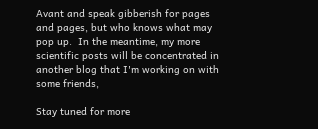Avant and speak gibberish for pages and pages, but who knows what may pop up.  In the meantime, my more scientific posts will be concentrated in another blog that I'm working on with some friends,

Stay tuned for more